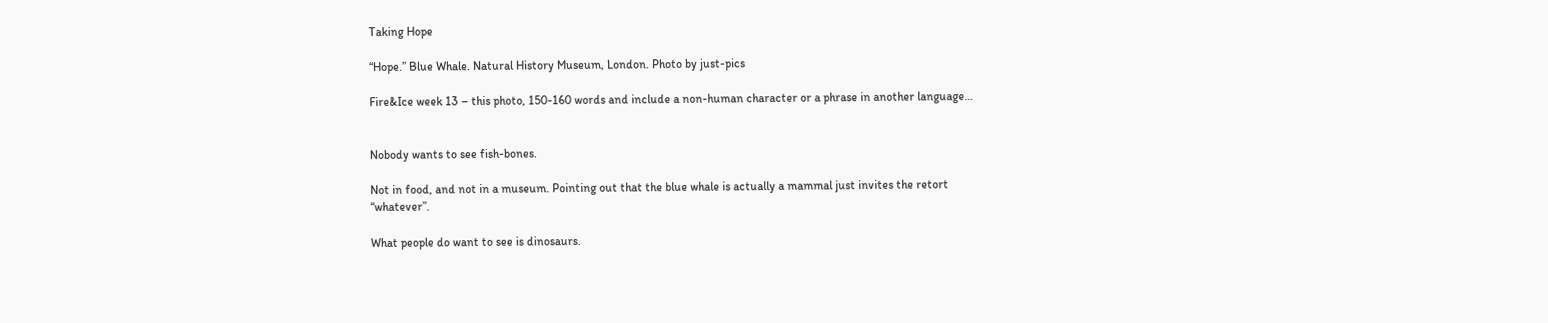Taking Hope

“Hope.” Blue Whale. Natural History Museum, London. Photo by just-pics

Fire&Ice week 13 – this photo, 150-160 words and include a non-human character or a phrase in another language…


Nobody wants to see fish-bones.

Not in food, and not in a museum. Pointing out that the blue whale is actually a mammal just invites the retort “whatever”.

What people do want to see is dinosaurs.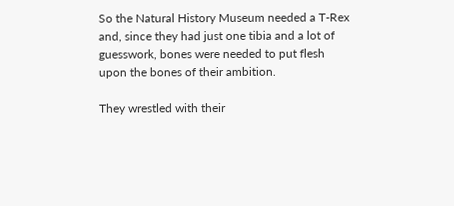So the Natural History Museum needed a T-Rex and, since they had just one tibia and a lot of guesswork, bones were needed to put flesh upon the bones of their ambition.

They wrestled with their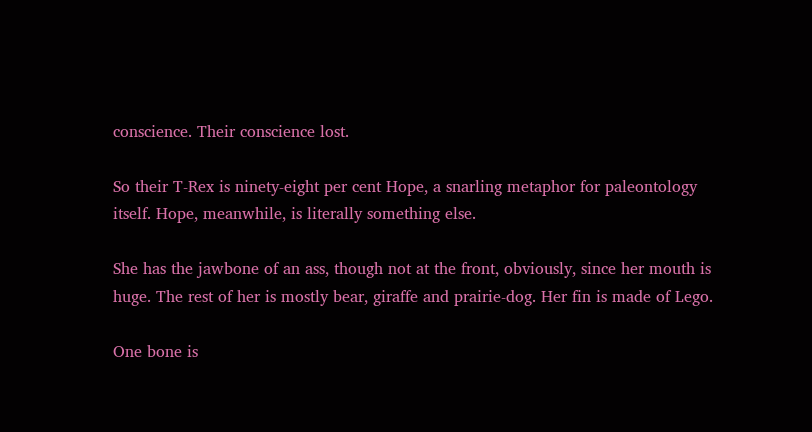conscience. Their conscience lost.

So their T-Rex is ninety-eight per cent Hope, a snarling metaphor for paleontology itself. Hope, meanwhile, is literally something else.

She has the jawbone of an ass, though not at the front, obviously, since her mouth is huge. The rest of her is mostly bear, giraffe and prairie-dog. Her fin is made of Lego.

One bone is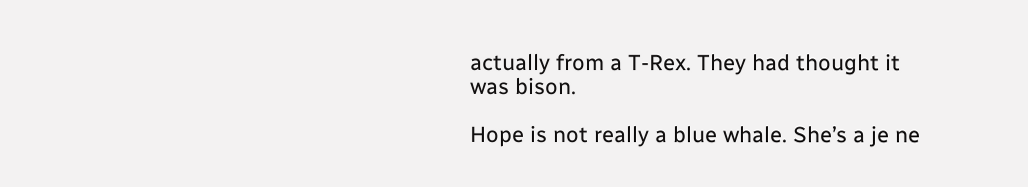actually from a T-Rex. They had thought it was bison.

Hope is not really a blue whale. She’s a je ne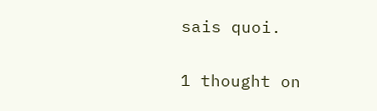sais quoi.

1 thought on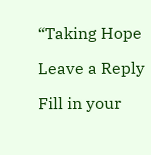“Taking Hope

Leave a Reply

Fill in your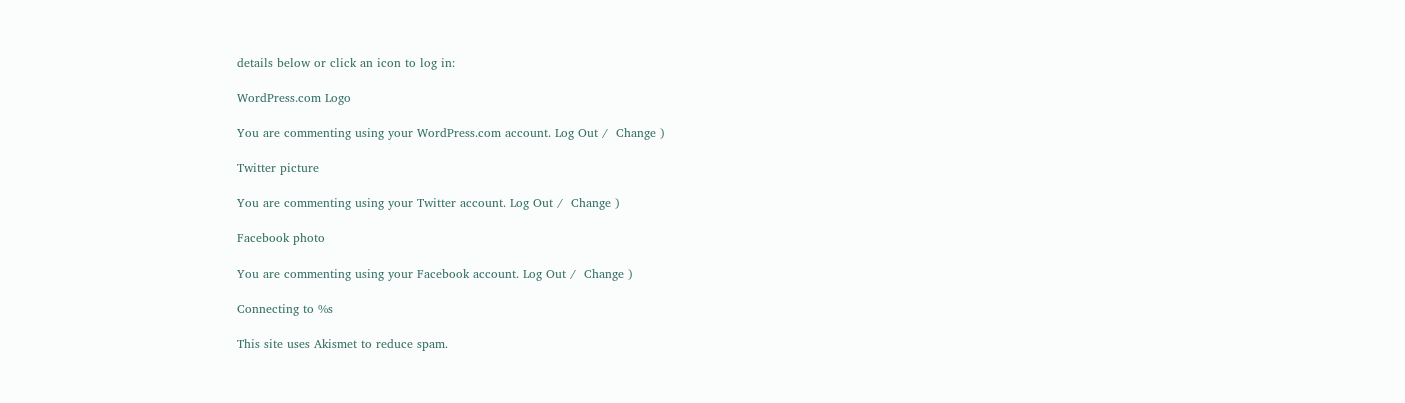details below or click an icon to log in:

WordPress.com Logo

You are commenting using your WordPress.com account. Log Out /  Change )

Twitter picture

You are commenting using your Twitter account. Log Out /  Change )

Facebook photo

You are commenting using your Facebook account. Log Out /  Change )

Connecting to %s

This site uses Akismet to reduce spam.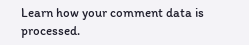Learn how your comment data is processed.